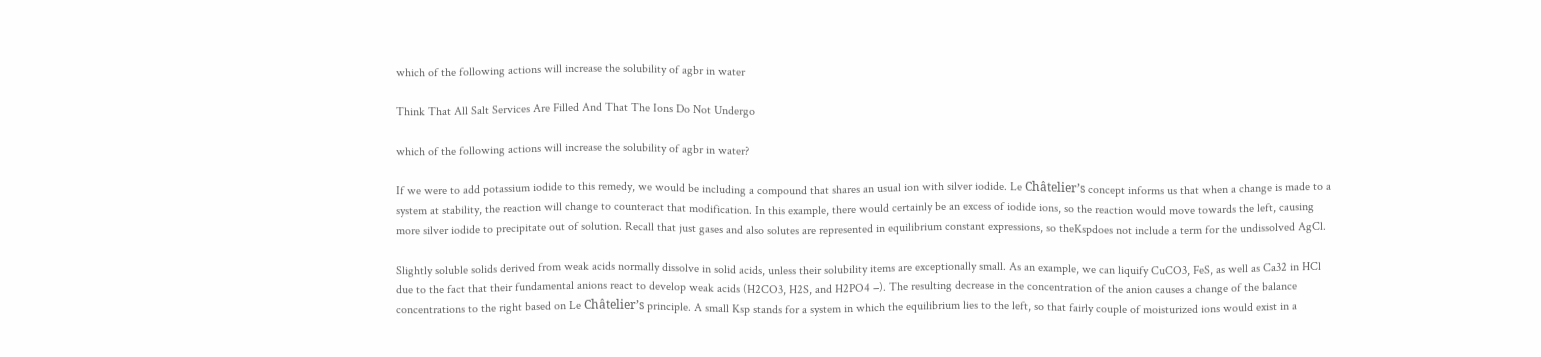which of the following actions will increase the solubility of agbr in water

Think That All Salt Services Are Filled And That The Ions Do Not Undergo

which of the following actions will increase the solubility of agbr in water?

If we were to add potassium iodide to this remedy, we would be including a compound that shares an usual ion with silver iodide. Le Châtelier’s concept informs us that when a change is made to a system at stability, the reaction will change to counteract that modification. In this example, there would certainly be an excess of iodide ions, so the reaction would move towards the left, causing more silver iodide to precipitate out of solution. Recall that just gases and also solutes are represented in equilibrium constant expressions, so theKspdoes not include a term for the undissolved AgCl.

Slightly soluble solids derived from weak acids normally dissolve in solid acids, unless their solubility items are exceptionally small. As an example, we can liquify CuCO3, FeS, as well as Ca32 in HCl due to the fact that their fundamental anions react to develop weak acids (H2CO3, H2S, and H2PO4 −). The resulting decrease in the concentration of the anion causes a change of the balance concentrations to the right based on Le Châtelier’s principle. A small Ksp stands for a system in which the equilibrium lies to the left, so that fairly couple of moisturized ions would exist in a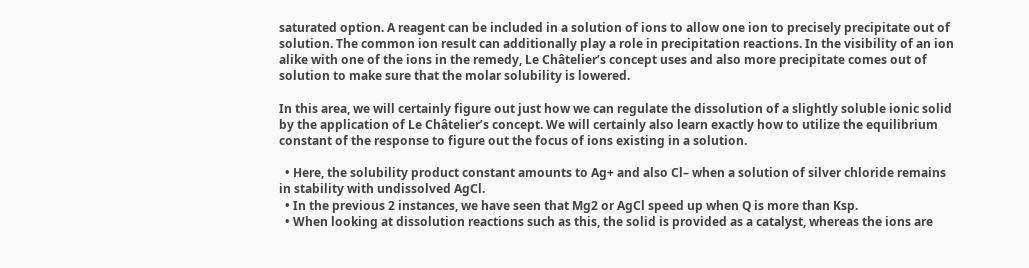saturated option. A reagent can be included in a solution of ions to allow one ion to precisely precipitate out of solution. The common ion result can additionally play a role in precipitation reactions. In the visibility of an ion alike with one of the ions in the remedy, Le Châtelier’s concept uses and also more precipitate comes out of solution to make sure that the molar solubility is lowered.

In this area, we will certainly figure out just how we can regulate the dissolution of a slightly soluble ionic solid by the application of Le Châtelier’s concept. We will certainly also learn exactly how to utilize the equilibrium constant of the response to figure out the focus of ions existing in a solution.

  • Here, the solubility product constant amounts to Ag+ and also Cl– when a solution of silver chloride remains in stability with undissolved AgCl.
  • In the previous 2 instances, we have seen that Mg2 or AgCl speed up when Q is more than Ksp.
  • When looking at dissolution reactions such as this, the solid is provided as a catalyst, whereas the ions are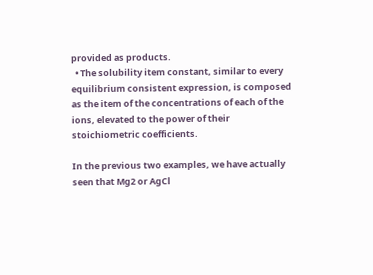provided as products.
  • The solubility item constant, similar to every equilibrium consistent expression, is composed as the item of the concentrations of each of the ions, elevated to the power of their stoichiometric coefficients.

In the previous two examples, we have actually seen that Mg2 or AgCl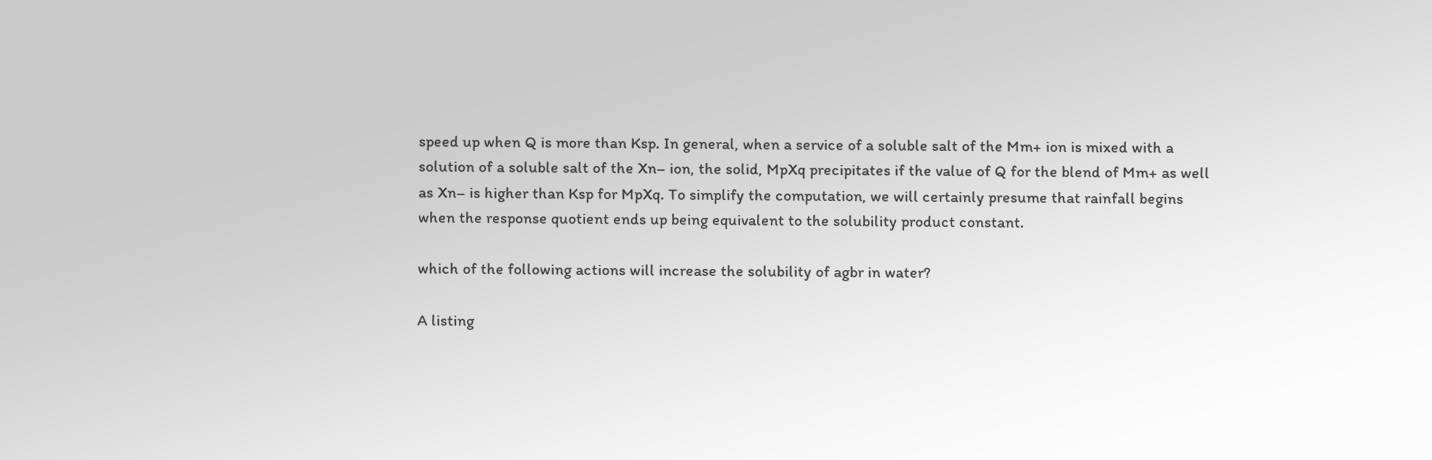speed up when Q is more than Ksp. In general, when a service of a soluble salt of the Mm+ ion is mixed with a solution of a soluble salt of the Xn– ion, the solid, MpXq precipitates if the value of Q for the blend of Mm+ as well as Xn– is higher than Ksp for MpXq. To simplify the computation, we will certainly presume that rainfall begins when the response quotient ends up being equivalent to the solubility product constant.

which of the following actions will increase the solubility of agbr in water?

A listing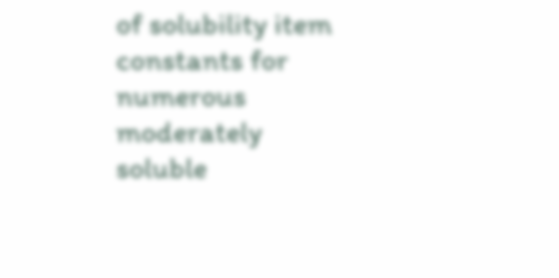of solubility item constants for numerous moderately soluble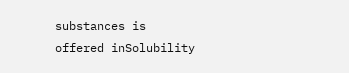substances is offered inSolubility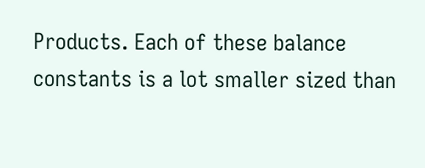Products. Each of these balance constants is a lot smaller sized than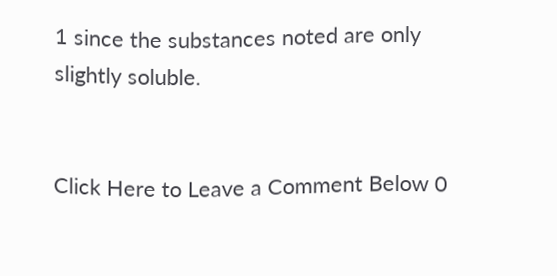1 since the substances noted are only slightly soluble.


Click Here to Leave a Comment Below 0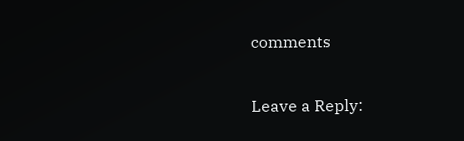comments

Leave a Reply: